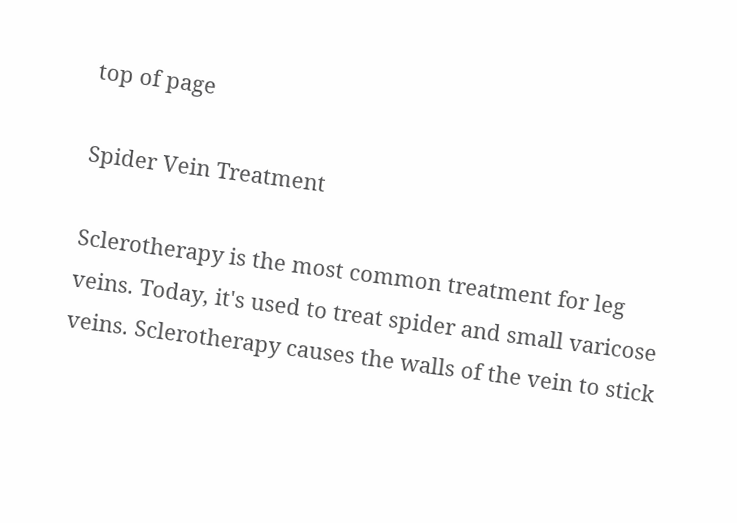top of page

Spider Vein Treatment

Sclerotherapy is the most common treatment for leg veins. Today, it's used to treat spider and small varicose veins. Sclerotherapy causes the walls of the vein to stick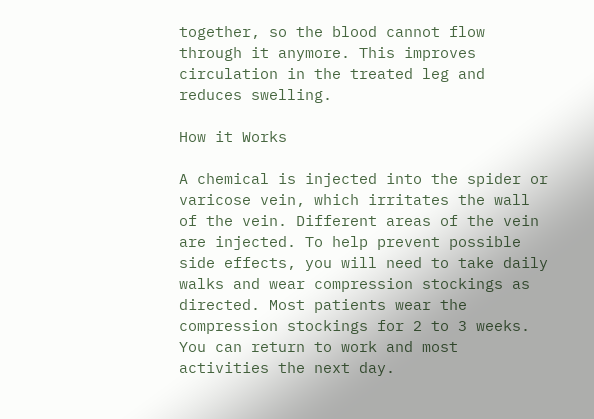together, so the blood cannot flow through it anymore. This improves circulation in the treated leg and reduces swelling.

How it Works

A chemical is injected into the spider or varicose vein, which irritates the wall of the vein. Different areas of the vein are injected. To help prevent possible side effects, you will need to take daily walks and wear compression stockings as directed. Most patients wear the compression stockings for 2 to 3 weeks. You can return to work and most activities the next day.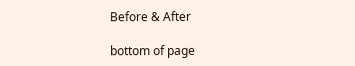Before & After

bottom of page